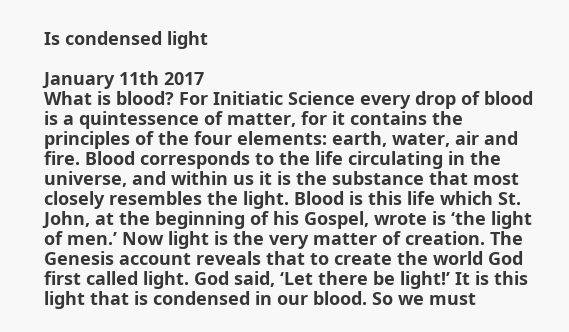Is condensed light

January 11th 2017
What is blood? For Initiatic Science every drop of blood is a quintessence of matter, for it contains the principles of the four elements: earth, water, air and fire. Blood corresponds to the life circulating in the universe, and within us it is the substance that most closely resembles the light. Blood is this life which St. John, at the beginning of his Gospel, wrote is ‘the light of men.’ Now light is the very matter of creation. The Genesis account reveals that to create the world God first called light. God said, ‘Let there be light!’ It is this light that is condensed in our blood. So we must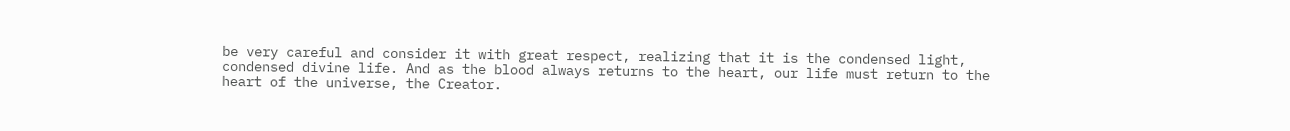be very careful and consider it with great respect, realizing that it is the condensed light, condensed divine life. And as the blood always returns to the heart, our life must return to the heart of the universe, the Creator.